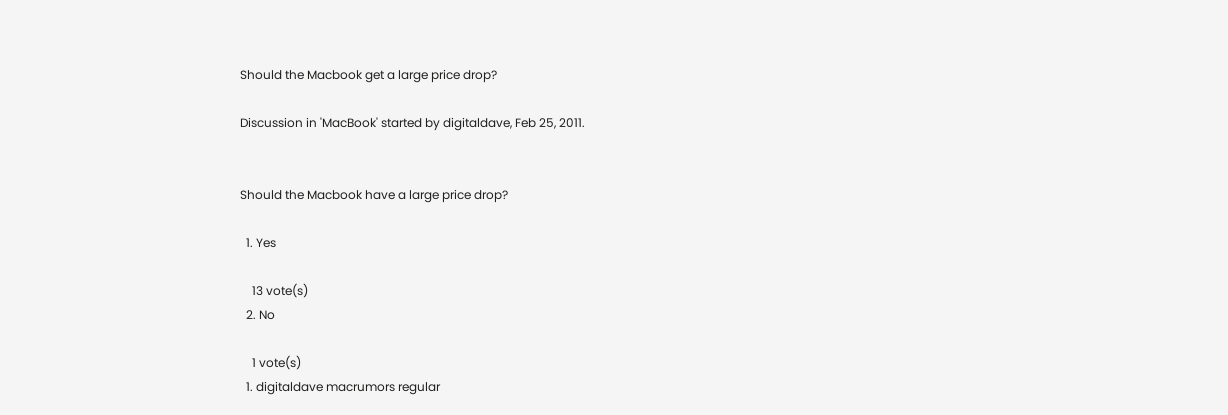Should the Macbook get a large price drop?

Discussion in 'MacBook' started by digitaldave, Feb 25, 2011.


Should the Macbook have a large price drop?

  1. Yes

    13 vote(s)
  2. No

    1 vote(s)
  1. digitaldave macrumors regular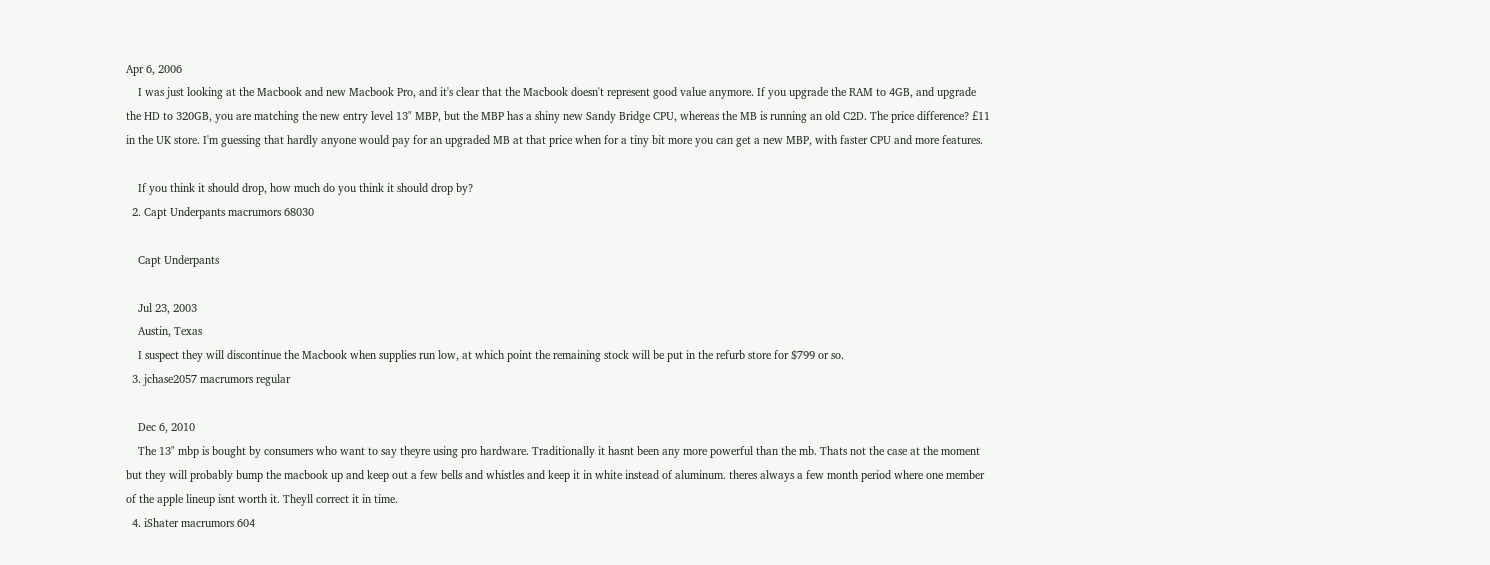Apr 6, 2006
    I was just looking at the Macbook and new Macbook Pro, and it's clear that the Macbook doesn't represent good value anymore. If you upgrade the RAM to 4GB, and upgrade the HD to 320GB, you are matching the new entry level 13" MBP, but the MBP has a shiny new Sandy Bridge CPU, whereas the MB is running an old C2D. The price difference? £11 in the UK store. I'm guessing that hardly anyone would pay for an upgraded MB at that price when for a tiny bit more you can get a new MBP, with faster CPU and more features.

    If you think it should drop, how much do you think it should drop by?
  2. Capt Underpants macrumors 68030

    Capt Underpants

    Jul 23, 2003
    Austin, Texas
    I suspect they will discontinue the Macbook when supplies run low, at which point the remaining stock will be put in the refurb store for $799 or so.
  3. jchase2057 macrumors regular

    Dec 6, 2010
    The 13" mbp is bought by consumers who want to say theyre using pro hardware. Traditionally it hasnt been any more powerful than the mb. Thats not the case at the moment but they will probably bump the macbook up and keep out a few bells and whistles and keep it in white instead of aluminum. theres always a few month period where one member of the apple lineup isnt worth it. Theyll correct it in time.
  4. iShater macrumors 604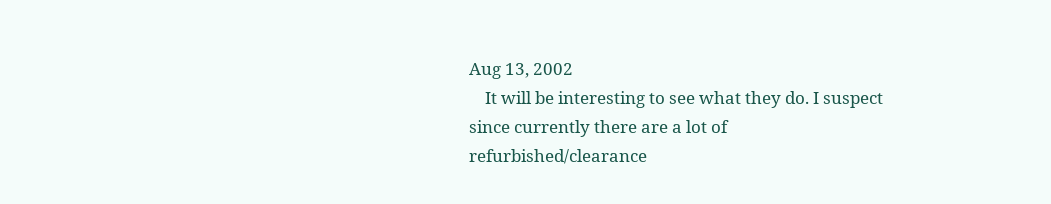Aug 13, 2002
    It will be interesting to see what they do. I suspect since currently there are a lot of refurbished/clearance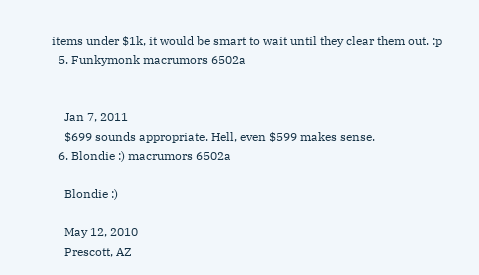items under $1k, it would be smart to wait until they clear them out. :p
  5. Funkymonk macrumors 6502a


    Jan 7, 2011
    $699 sounds appropriate. Hell, even $599 makes sense.
  6. Blondie :) macrumors 6502a

    Blondie :)

    May 12, 2010
    Prescott, AZ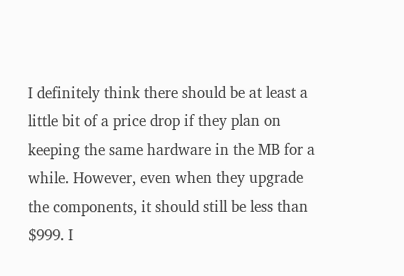I definitely think there should be at least a little bit of a price drop if they plan on keeping the same hardware in the MB for a while. However, even when they upgrade the components, it should still be less than $999. I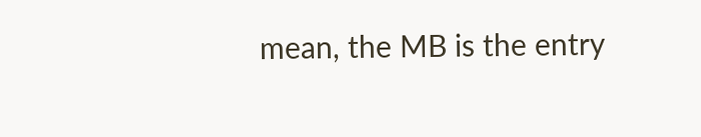mean, the MB is the entry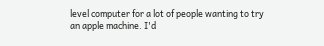level computer for a lot of people wanting to try an apple machine. I'd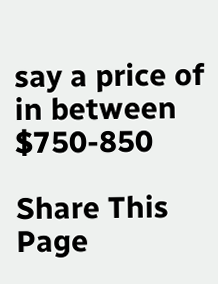say a price of in between $750-850

Share This Page